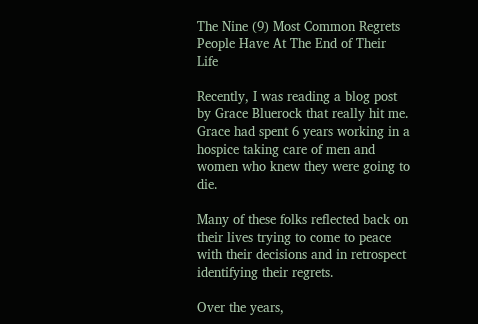The Nine (9) Most Common Regrets People Have At The End of Their Life

Recently, I was reading a blog post by Grace Bluerock that really hit me.  Grace had spent 6 years working in a hospice taking care of men and women who knew they were going to die.

Many of these folks reflected back on their lives trying to come to peace with their decisions and in retrospect identifying their regrets.

Over the years,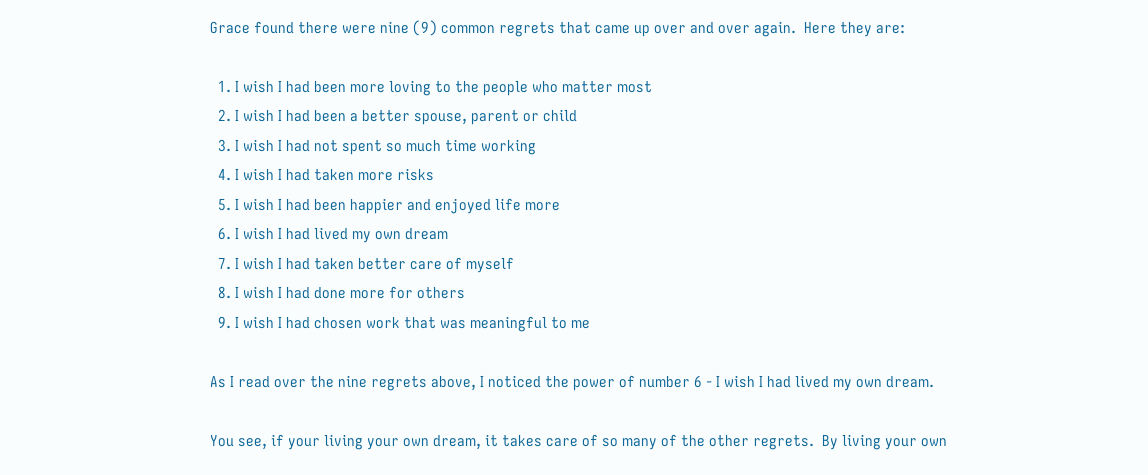Grace found there were nine (9) common regrets that came up over and over again.  Here they are:

  1. I wish I had been more loving to the people who matter most
  2. I wish I had been a better spouse, parent or child
  3. I wish I had not spent so much time working
  4. I wish I had taken more risks
  5. I wish I had been happier and enjoyed life more
  6. I wish I had lived my own dream
  7. I wish I had taken better care of myself
  8. I wish I had done more for others
  9. I wish I had chosen work that was meaningful to me

As I read over the nine regrets above, I noticed the power of number 6 - I wish I had lived my own dream.

You see, if your living your own dream, it takes care of so many of the other regrets.  By living your own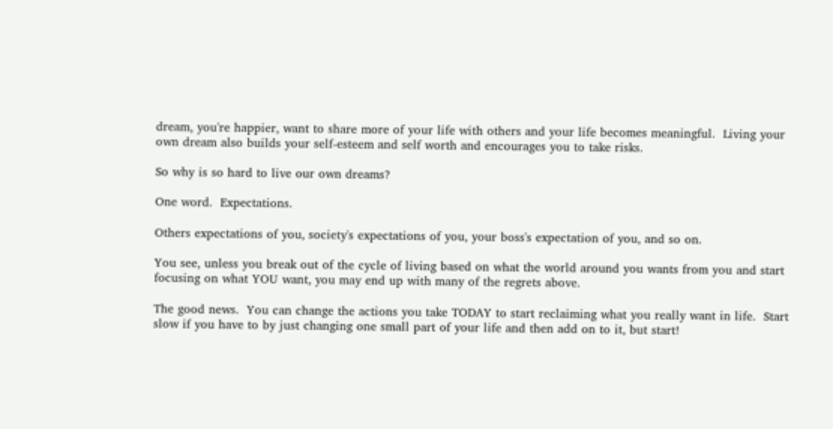dream, you're happier, want to share more of your life with others and your life becomes meaningful.  Living your own dream also builds your self-esteem and self worth and encourages you to take risks.

So why is so hard to live our own dreams?

One word.  Expectations.

Others expectations of you, society's expectations of you, your boss's expectation of you, and so on.

You see, unless you break out of the cycle of living based on what the world around you wants from you and start focusing on what YOU want, you may end up with many of the regrets above.

The good news.  You can change the actions you take TODAY to start reclaiming what you really want in life.  Start slow if you have to by just changing one small part of your life and then add on to it, but start!